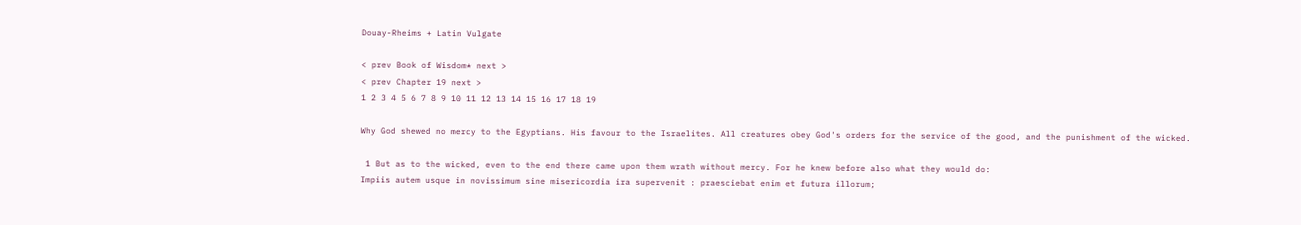Douay-Rheims + Latin Vulgate

< prev Book of Wisdom* next >
< prev Chapter 19 next >
1 2 3 4 5 6 7 8 9 10 11 12 13 14 15 16 17 18 19

Why God shewed no mercy to the Egyptians. His favour to the Israelites. All creatures obey God's orders for the service of the good, and the punishment of the wicked.

 1 But as to the wicked, even to the end there came upon them wrath without mercy. For he knew before also what they would do:
Impiis autem usque in novissimum sine misericordia ira supervenit : praesciebat enim et futura illorum;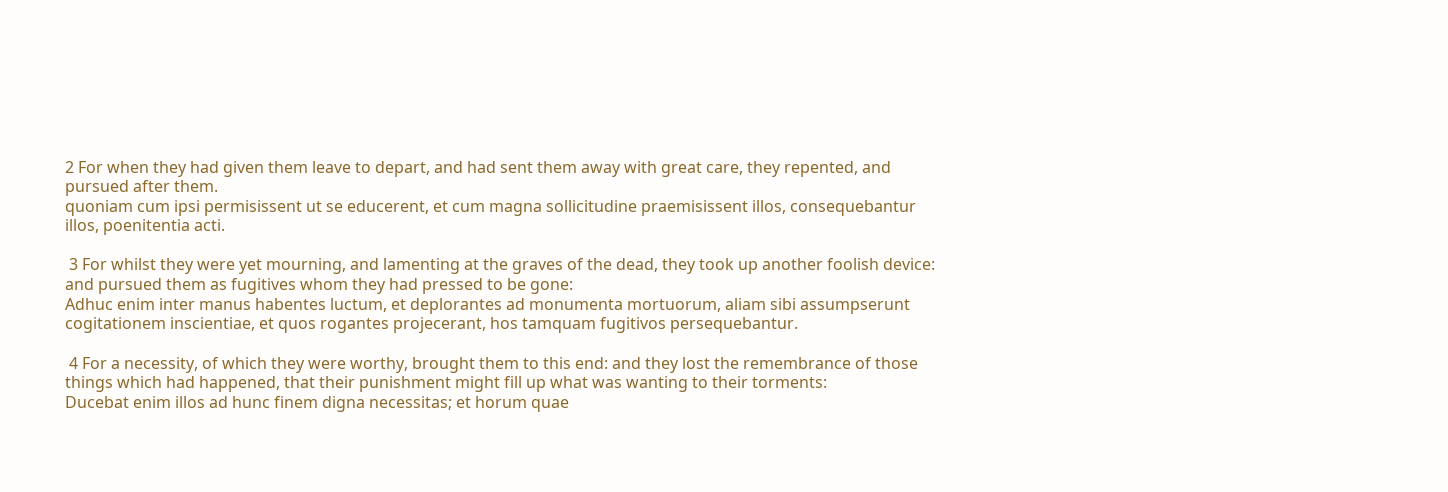2 For when they had given them leave to depart, and had sent them away with great care, they repented, and pursued after them.
quoniam cum ipsi permisissent ut se educerent, et cum magna sollicitudine praemisissent illos, consequebantur illos, poenitentia acti.

 3 For whilst they were yet mourning, and lamenting at the graves of the dead, they took up another foolish device: and pursued them as fugitives whom they had pressed to be gone:
Adhuc enim inter manus habentes luctum, et deplorantes ad monumenta mortuorum, aliam sibi assumpserunt cogitationem inscientiae, et quos rogantes projecerant, hos tamquam fugitivos persequebantur.

 4 For a necessity, of which they were worthy, brought them to this end: and they lost the remembrance of those things which had happened, that their punishment might fill up what was wanting to their torments:
Ducebat enim illos ad hunc finem digna necessitas; et horum quae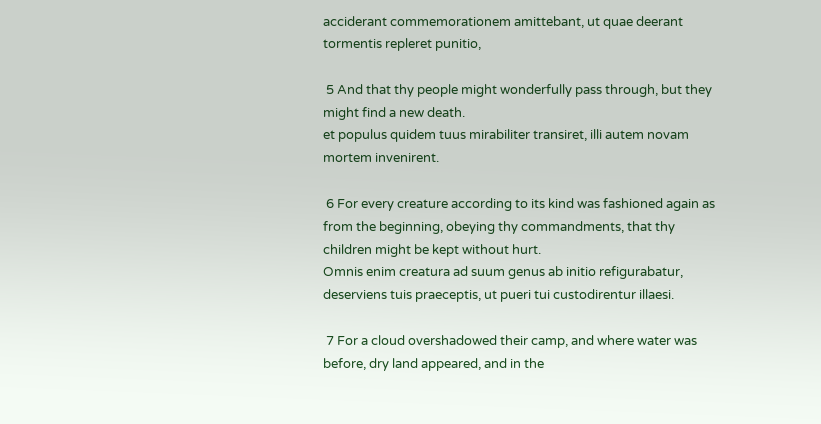acciderant commemorationem amittebant, ut quae deerant tormentis repleret punitio,

 5 And that thy people might wonderfully pass through, but they might find a new death.
et populus quidem tuus mirabiliter transiret, illi autem novam mortem invenirent.

 6 For every creature according to its kind was fashioned again as from the beginning, obeying thy commandments, that thy children might be kept without hurt.
Omnis enim creatura ad suum genus ab initio refigurabatur, deserviens tuis praeceptis, ut pueri tui custodirentur illaesi.

 7 For a cloud overshadowed their camp, and where water was before, dry land appeared, and in the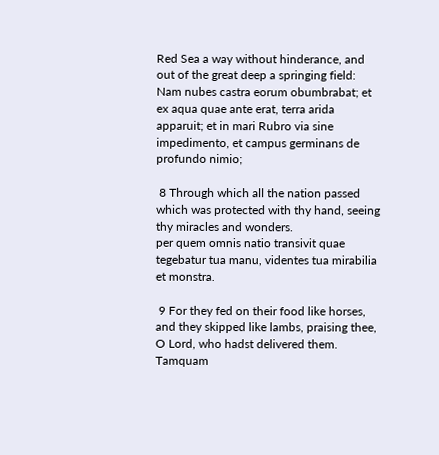Red Sea a way without hinderance, and out of the great deep a springing field:
Nam nubes castra eorum obumbrabat; et ex aqua quae ante erat, terra arida apparuit; et in mari Rubro via sine impedimento, et campus germinans de profundo nimio;

 8 Through which all the nation passed which was protected with thy hand, seeing thy miracles and wonders.
per quem omnis natio transivit quae tegebatur tua manu, videntes tua mirabilia et monstra.

 9 For they fed on their food like horses, and they skipped like lambs, praising thee, O Lord, who hadst delivered them.
Tamquam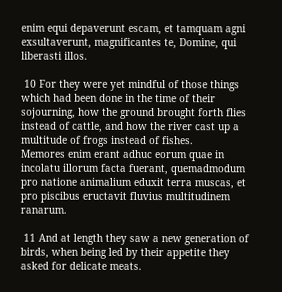enim equi depaverunt escam, et tamquam agni exsultaverunt, magnificantes te, Domine, qui liberasti illos.

 10 For they were yet mindful of those things which had been done in the time of their sojourning, how the ground brought forth flies instead of cattle, and how the river cast up a multitude of frogs instead of fishes.
Memores enim erant adhuc eorum quae in incolatu illorum facta fuerant, quemadmodum pro natione animalium eduxit terra muscas, et pro piscibus eructavit fluvius multitudinem ranarum.

 11 And at length they saw a new generation of birds, when being led by their appetite they asked for delicate meats.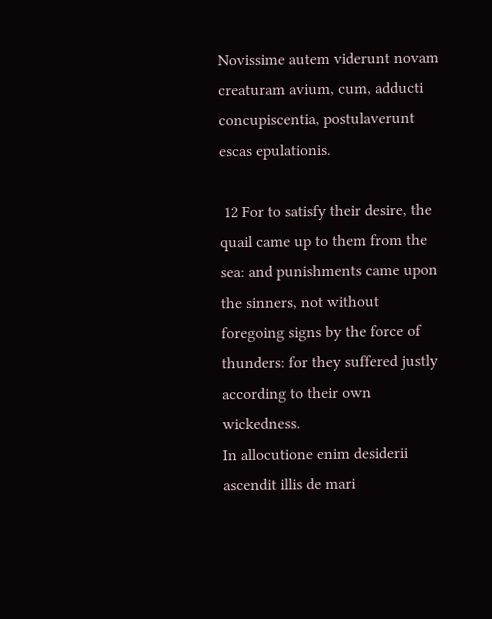Novissime autem viderunt novam creaturam avium, cum, adducti concupiscentia, postulaverunt escas epulationis.

 12 For to satisfy their desire, the quail came up to them from the sea: and punishments came upon the sinners, not without foregoing signs by the force of thunders: for they suffered justly according to their own wickedness.
In allocutione enim desiderii ascendit illis de mari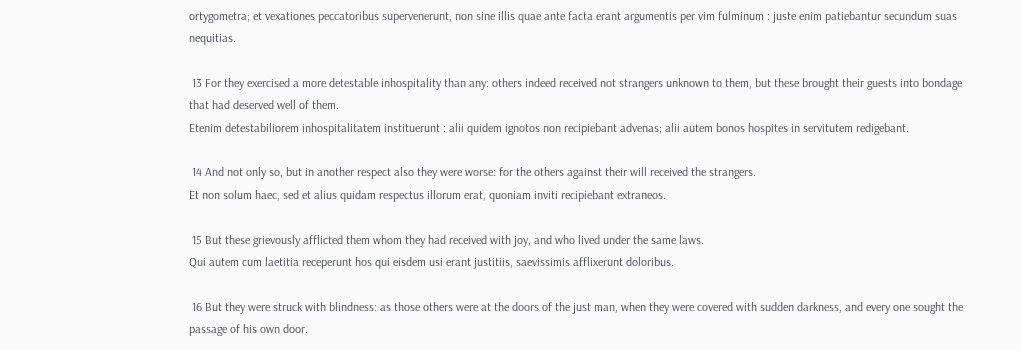ortygometra; et vexationes peccatoribus supervenerunt, non sine illis quae ante facta erant argumentis per vim fulminum : juste enim patiebantur secundum suas nequitias.

 13 For they exercised a more detestable inhospitality than any: others indeed received not strangers unknown to them, but these brought their guests into bondage that had deserved well of them.
Etenim detestabiliorem inhospitalitatem instituerunt : alii quidem ignotos non recipiebant advenas; alii autem bonos hospites in servitutem redigebant.

 14 And not only so, but in another respect also they were worse: for the others against their will received the strangers.
Et non solum haec, sed et alius quidam respectus illorum erat, quoniam inviti recipiebant extraneos.

 15 But these grievously afflicted them whom they had received with joy, and who lived under the same laws.
Qui autem cum laetitia receperunt hos qui eisdem usi erant justitiis, saevissimis afflixerunt doloribus.

 16 But they were struck with blindness: as those others were at the doors of the just man, when they were covered with sudden darkness, and every one sought the passage of his own door.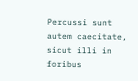Percussi sunt autem caecitate, sicut illi in foribus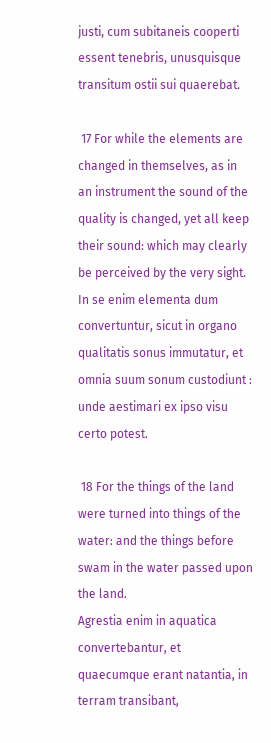justi, cum subitaneis cooperti essent tenebris, unusquisque transitum ostii sui quaerebat.

 17 For while the elements are changed in themselves, as in an instrument the sound of the quality is changed, yet all keep their sound: which may clearly be perceived by the very sight.
In se enim elementa dum convertuntur, sicut in organo qualitatis sonus immutatur, et omnia suum sonum custodiunt : unde aestimari ex ipso visu certo potest.

 18 For the things of the land were turned into things of the water: and the things before swam in the water passed upon the land.
Agrestia enim in aquatica convertebantur, et quaecumque erant natantia, in terram transibant,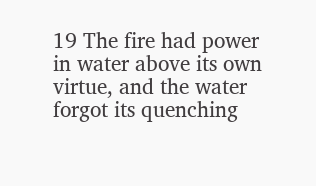19 The fire had power in water above its own virtue, and the water forgot its quenching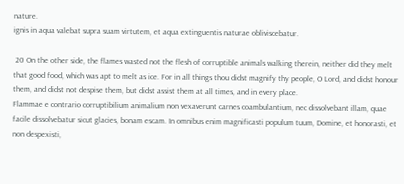nature.
ignis in aqua valebat supra suam virtutem, et aqua extinguentis naturae obliviscebatur.

 20 On the other side, the flames wasted not the flesh of corruptible animals walking therein, neither did they melt that good food, which was apt to melt as ice. For in all things thou didst magnify thy people, O Lord, and didst honour them, and didst not despise them, but didst assist them at all times, and in every place.
Flammae e contrario corruptibilium animalium non vexaverunt carnes coambulantium, nec dissolvebant illam, quae facile dissolvebatur sicut glacies, bonam escam. In omnibus enim magnificasti populum tuum, Domine, et honorasti, et non despexisti,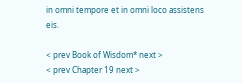in omni tempore et in omni loco assistens eis.

< prev Book of Wisdom* next >
< prev Chapter 19 next >